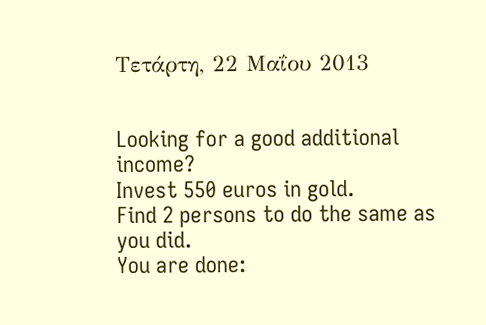Τετάρτη, 22 Μαΐου 2013


Looking for a good additional income?
Invest 550 euros in gold.
Find 2 persons to do the same as you did.
You are done: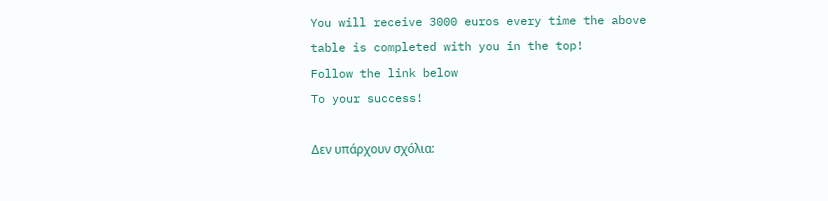You will receive 3000 euros every time the above table is completed with you in the top!
Follow the link below
To your success!

Δεν υπάρχουν σχόλια: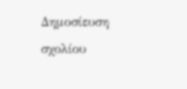Δημοσίευση σχολίου